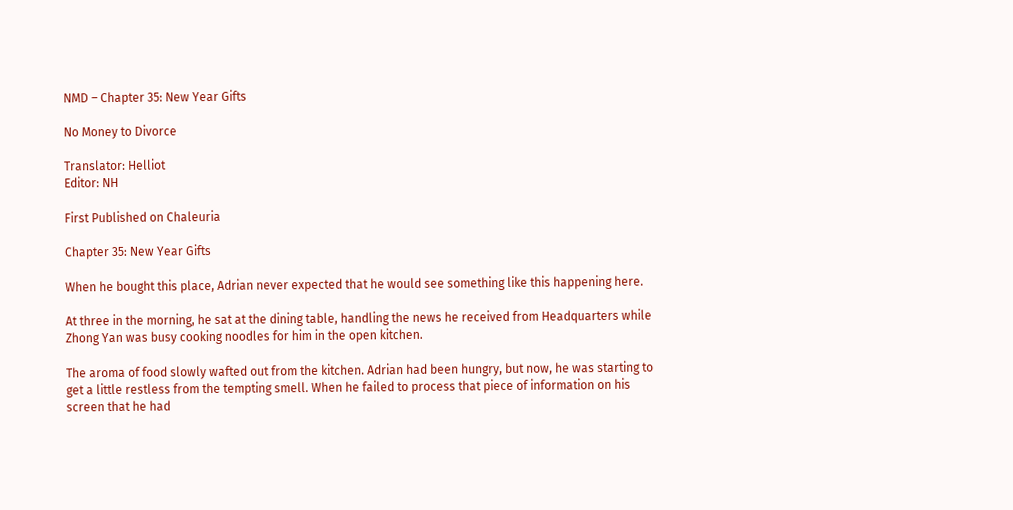NMD – Chapter 35: New Year Gifts

No Money to Divorce

Translator: Helliot
Editor: NH

First Published on Chaleuria

Chapter 35: New Year Gifts

When he bought this place, Adrian never expected that he would see something like this happening here.

At three in the morning, he sat at the dining table, handling the news he received from Headquarters while Zhong Yan was busy cooking noodles for him in the open kitchen.

The aroma of food slowly wafted out from the kitchen. Adrian had been hungry, but now, he was starting to get a little restless from the tempting smell. When he failed to process that piece of information on his screen that he had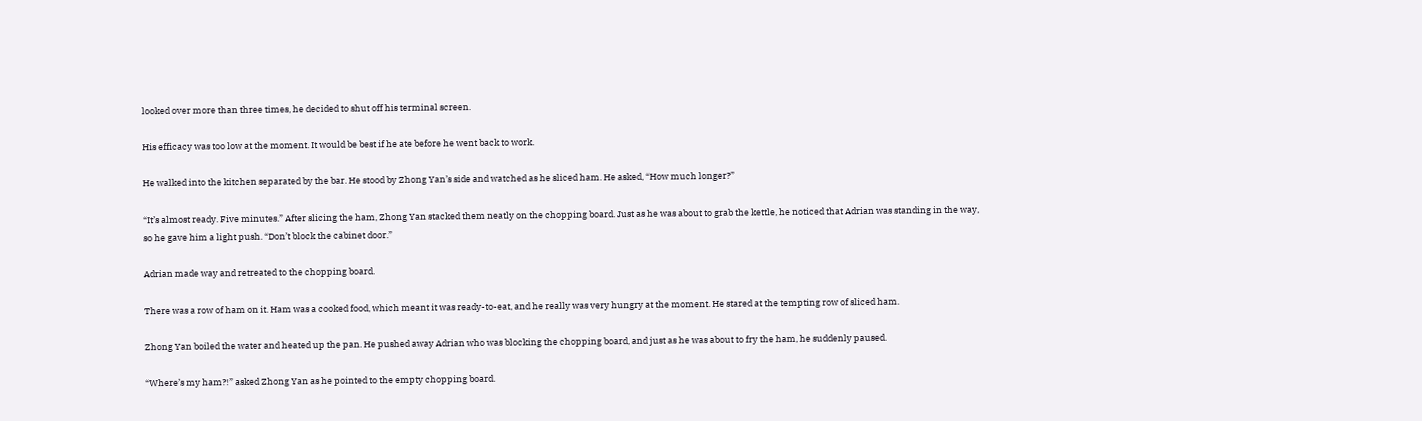looked over more than three times, he decided to shut off his terminal screen.

His efficacy was too low at the moment. It would be best if he ate before he went back to work.

He walked into the kitchen separated by the bar. He stood by Zhong Yan’s side and watched as he sliced ham. He asked, “How much longer?”

“It’s almost ready. Five minutes.” After slicing the ham, Zhong Yan stacked them neatly on the chopping board. Just as he was about to grab the kettle, he noticed that Adrian was standing in the way, so he gave him a light push. “Don’t block the cabinet door.”

Adrian made way and retreated to the chopping board.

There was a row of ham on it. Ham was a cooked food, which meant it was ready-to-eat, and he really was very hungry at the moment. He stared at the tempting row of sliced ham.

Zhong Yan boiled the water and heated up the pan. He pushed away Adrian who was blocking the chopping board, and just as he was about to fry the ham, he suddenly paused.

“Where’s my ham?!” asked Zhong Yan as he pointed to the empty chopping board.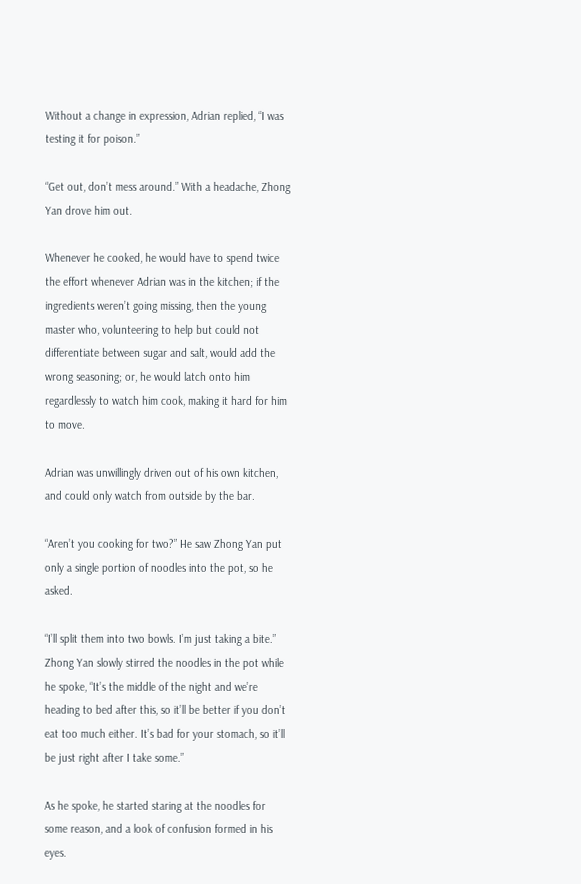Without a change in expression, Adrian replied, “I was testing it for poison.”

“Get out, don’t mess around.” With a headache, Zhong Yan drove him out.

Whenever he cooked, he would have to spend twice the effort whenever Adrian was in the kitchen; if the ingredients weren’t going missing, then the young master who, volunteering to help but could not differentiate between sugar and salt, would add the wrong seasoning; or, he would latch onto him regardlessly to watch him cook, making it hard for him to move.

Adrian was unwillingly driven out of his own kitchen, and could only watch from outside by the bar.

“Aren’t you cooking for two?” He saw Zhong Yan put only a single portion of noodles into the pot, so he asked.

“I’ll split them into two bowls. I’m just taking a bite.” Zhong Yan slowly stirred the noodles in the pot while he spoke, “It’s the middle of the night and we’re heading to bed after this, so it’ll be better if you don’t eat too much either. It’s bad for your stomach, so it’ll be just right after I take some.”

As he spoke, he started staring at the noodles for some reason, and a look of confusion formed in his eyes.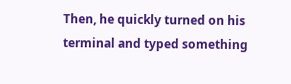Then, he quickly turned on his terminal and typed something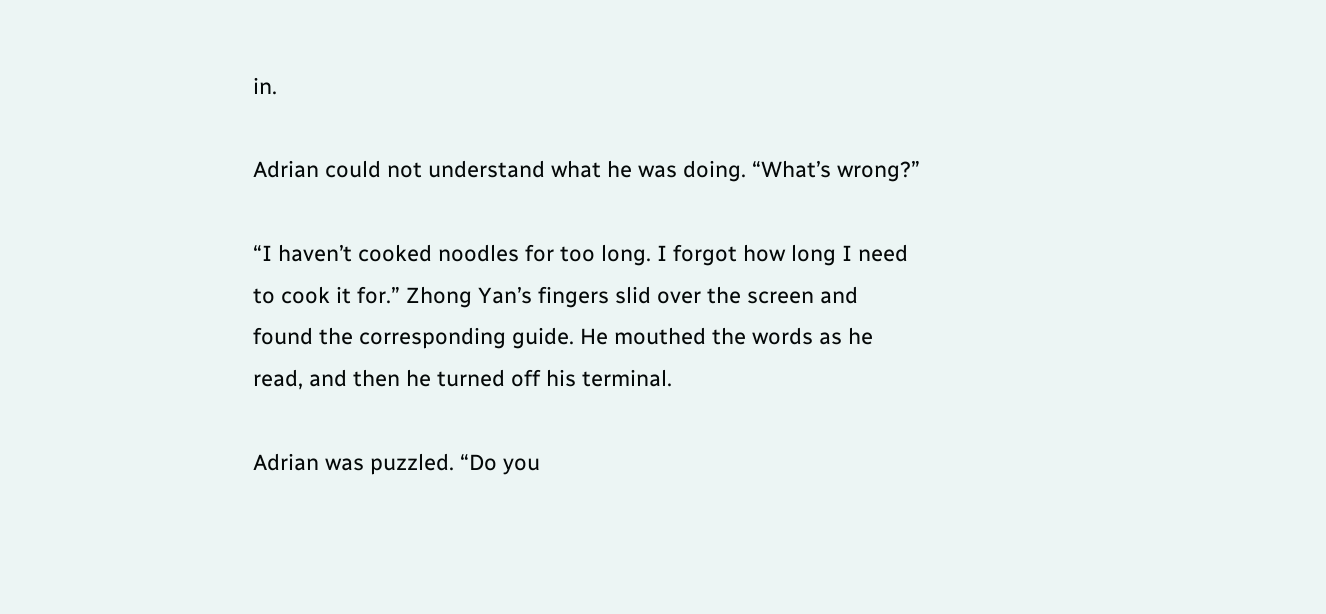in.

Adrian could not understand what he was doing. “What’s wrong?”

“I haven’t cooked noodles for too long. I forgot how long I need to cook it for.” Zhong Yan’s fingers slid over the screen and found the corresponding guide. He mouthed the words as he read, and then he turned off his terminal.

Adrian was puzzled. “Do you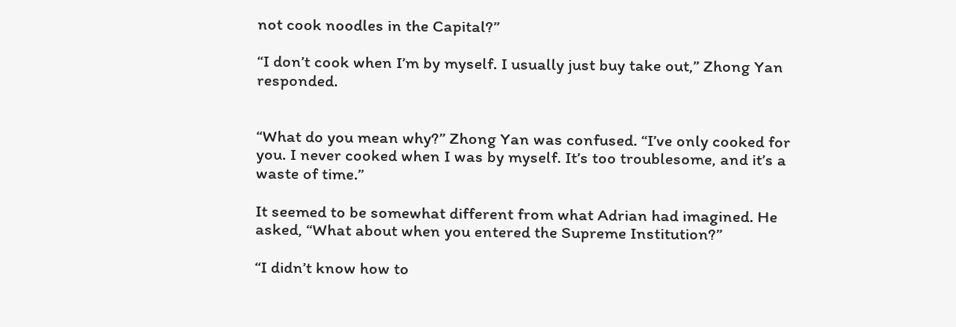not cook noodles in the Capital?”

“I don’t cook when I’m by myself. I usually just buy take out,” Zhong Yan responded.


“What do you mean why?” Zhong Yan was confused. “I’ve only cooked for you. I never cooked when I was by myself. It’s too troublesome, and it’s a waste of time.”

It seemed to be somewhat different from what Adrian had imagined. He asked, “What about when you entered the Supreme Institution?”

“I didn’t know how to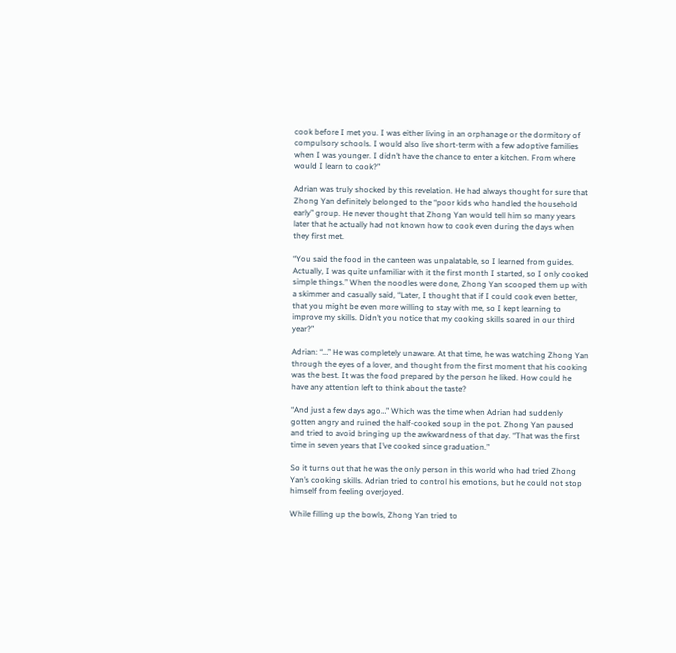cook before I met you. I was either living in an orphanage or the dormitory of compulsory schools. I would also live short-term with a few adoptive families when I was younger. I didn’t have the chance to enter a kitchen. From where would I learn to cook?”

Adrian was truly shocked by this revelation. He had always thought for sure that Zhong Yan definitely belonged to the “poor kids who handled the household early” group. He never thought that Zhong Yan would tell him so many years later that he actually had not known how to cook even during the days when they first met.

“You said the food in the canteen was unpalatable, so I learned from guides. Actually, I was quite unfamiliar with it the first month I started, so I only cooked simple things.” When the noodles were done, Zhong Yan scooped them up with a skimmer and casually said, “Later, I thought that if I could cook even better, that you might be even more willing to stay with me, so I kept learning to improve my skills. Didn’t you notice that my cooking skills soared in our third year?”

Adrian: “…” He was completely unaware. At that time, he was watching Zhong Yan through the eyes of a lover, and thought from the first moment that his cooking was the best. It was the food prepared by the person he liked. How could he have any attention left to think about the taste?

“And just a few days ago…” Which was the time when Adrian had suddenly gotten angry and ruined the half-cooked soup in the pot. Zhong Yan paused and tried to avoid bringing up the awkwardness of that day. “That was the first time in seven years that I’ve cooked since graduation.”

So it turns out that he was the only person in this world who had tried Zhong Yan’s cooking skills. Adrian tried to control his emotions, but he could not stop himself from feeling overjoyed.

While filling up the bowls, Zhong Yan tried to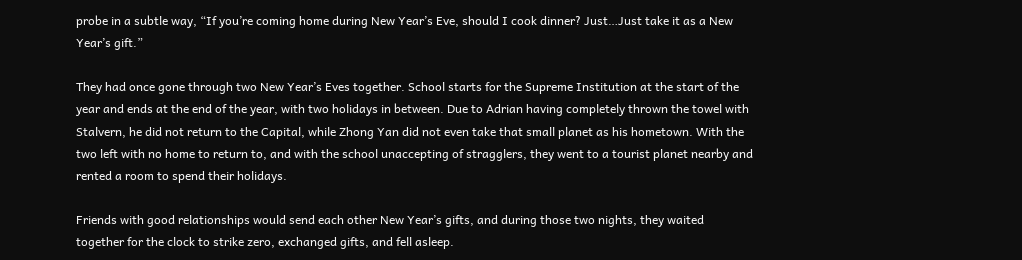probe in a subtle way, “If you’re coming home during New Year’s Eve, should I cook dinner? Just…Just take it as a New Year’s gift.”

They had once gone through two New Year’s Eves together. School starts for the Supreme Institution at the start of the year and ends at the end of the year, with two holidays in between. Due to Adrian having completely thrown the towel with Stalvern, he did not return to the Capital, while Zhong Yan did not even take that small planet as his hometown. With the two left with no home to return to, and with the school unaccepting of stragglers, they went to a tourist planet nearby and rented a room to spend their holidays.

Friends with good relationships would send each other New Year’s gifts, and during those two nights, they waited together for the clock to strike zero, exchanged gifts, and fell asleep.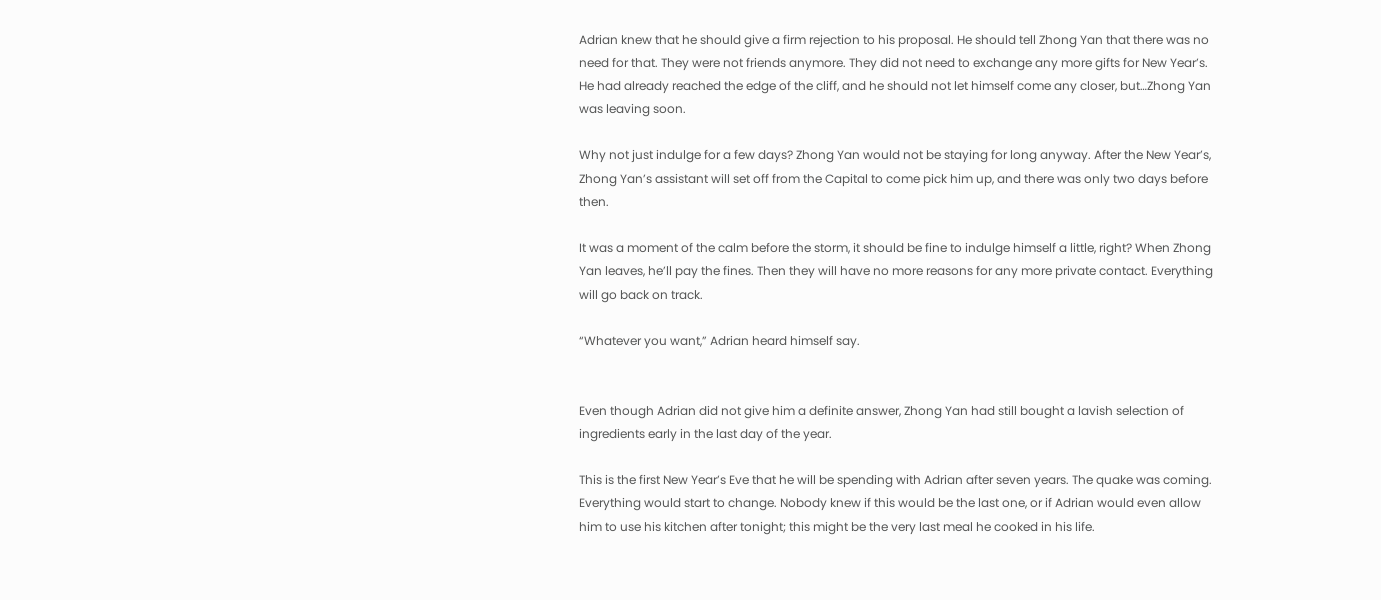Adrian knew that he should give a firm rejection to his proposal. He should tell Zhong Yan that there was no need for that. They were not friends anymore. They did not need to exchange any more gifts for New Year’s. He had already reached the edge of the cliff, and he should not let himself come any closer, but…Zhong Yan was leaving soon.

Why not just indulge for a few days? Zhong Yan would not be staying for long anyway. After the New Year’s, Zhong Yan’s assistant will set off from the Capital to come pick him up, and there was only two days before then.

It was a moment of the calm before the storm, it should be fine to indulge himself a little, right? When Zhong Yan leaves, he’ll pay the fines. Then they will have no more reasons for any more private contact. Everything will go back on track.

“Whatever you want,” Adrian heard himself say.


Even though Adrian did not give him a definite answer, Zhong Yan had still bought a lavish selection of ingredients early in the last day of the year.

This is the first New Year’s Eve that he will be spending with Adrian after seven years. The quake was coming. Everything would start to change. Nobody knew if this would be the last one, or if Adrian would even allow him to use his kitchen after tonight; this might be the very last meal he cooked in his life.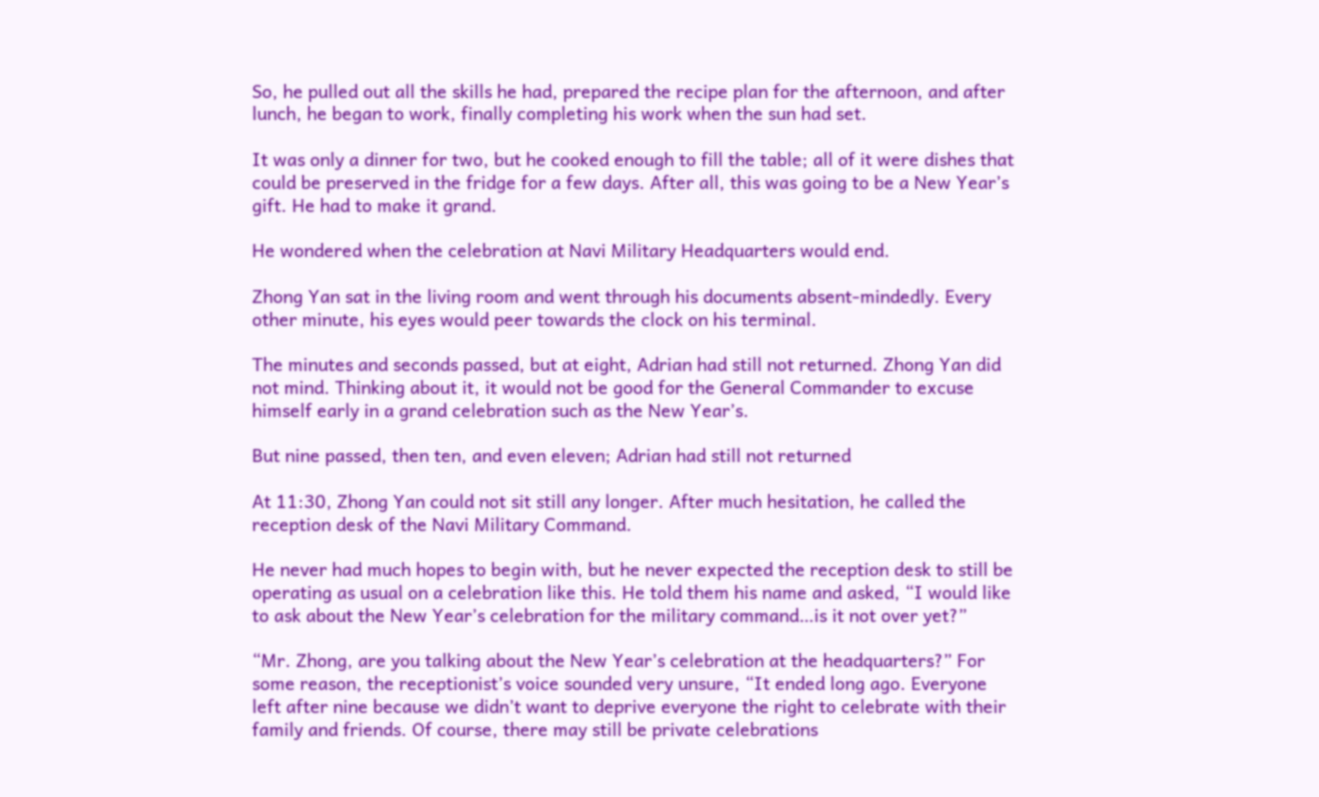So, he pulled out all the skills he had, prepared the recipe plan for the afternoon, and after lunch, he began to work, finally completing his work when the sun had set.

It was only a dinner for two, but he cooked enough to fill the table; all of it were dishes that could be preserved in the fridge for a few days. After all, this was going to be a New Year’s gift. He had to make it grand.

He wondered when the celebration at Navi Military Headquarters would end.

Zhong Yan sat in the living room and went through his documents absent-mindedly. Every other minute, his eyes would peer towards the clock on his terminal.

The minutes and seconds passed, but at eight, Adrian had still not returned. Zhong Yan did not mind. Thinking about it, it would not be good for the General Commander to excuse himself early in a grand celebration such as the New Year’s.

But nine passed, then ten, and even eleven; Adrian had still not returned

At 11:30, Zhong Yan could not sit still any longer. After much hesitation, he called the reception desk of the Navi Military Command.

He never had much hopes to begin with, but he never expected the reception desk to still be operating as usual on a celebration like this. He told them his name and asked, “I would like to ask about the New Year’s celebration for the military command…is it not over yet?”

“Mr. Zhong, are you talking about the New Year’s celebration at the headquarters?” For some reason, the receptionist’s voice sounded very unsure, “It ended long ago. Everyone left after nine because we didn’t want to deprive everyone the right to celebrate with their family and friends. Of course, there may still be private celebrations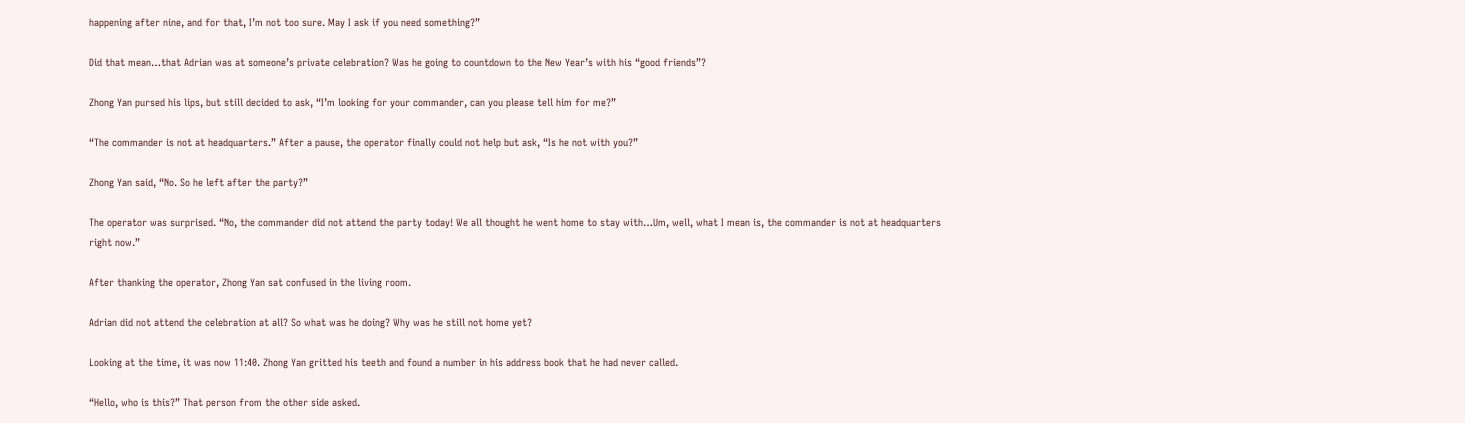happening after nine, and for that, I’m not too sure. May I ask if you need something?”

Did that mean…that Adrian was at someone’s private celebration? Was he going to countdown to the New Year’s with his “good friends”?

Zhong Yan pursed his lips, but still decided to ask, “I’m looking for your commander, can you please tell him for me?”

“The commander is not at headquarters.” After a pause, the operator finally could not help but ask, “Is he not with you?”

Zhong Yan said, “No. So he left after the party?”

The operator was surprised. “No, the commander did not attend the party today! We all thought he went home to stay with…Um, well, what I mean is, the commander is not at headquarters right now.”

After thanking the operator, Zhong Yan sat confused in the living room.

Adrian did not attend the celebration at all? So what was he doing? Why was he still not home yet?

Looking at the time, it was now 11:40. Zhong Yan gritted his teeth and found a number in his address book that he had never called.

“Hello, who is this?” That person from the other side asked.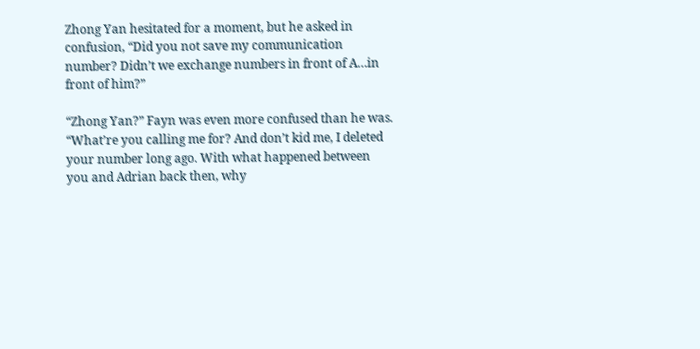Zhong Yan hesitated for a moment, but he asked in confusion, “Did you not save my communication number? Didn’t we exchange numbers in front of A…in front of him?”

“Zhong Yan?” Fayn was even more confused than he was. “What’re you calling me for? And don’t kid me, I deleted your number long ago. With what happened between you and Adrian back then, why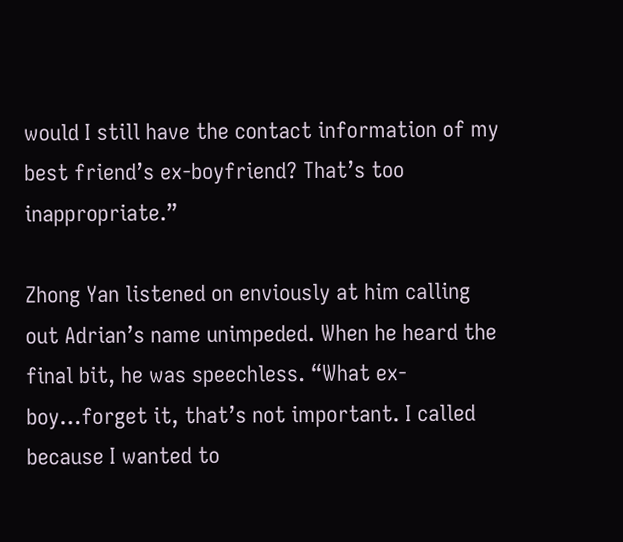would I still have the contact information of my best friend’s ex-boyfriend? That’s too inappropriate.”

Zhong Yan listened on enviously at him calling out Adrian’s name unimpeded. When he heard the final bit, he was speechless. “What ex-boy…forget it, that’s not important. I called because I wanted to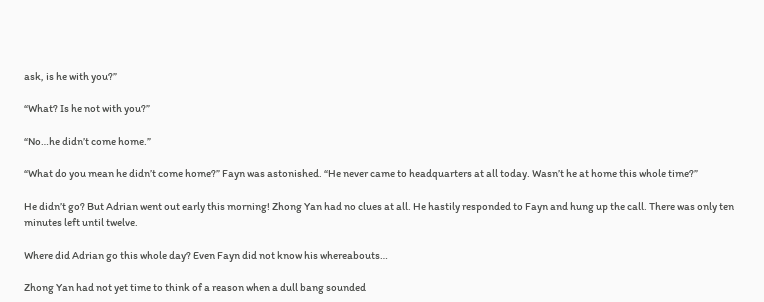ask, is he with you?”

“What? Is he not with you?”

“No…he didn’t come home.”

“What do you mean he didn’t come home?” Fayn was astonished. “He never came to headquarters at all today. Wasn’t he at home this whole time?”

He didn’t go? But Adrian went out early this morning! Zhong Yan had no clues at all. He hastily responded to Fayn and hung up the call. There was only ten minutes left until twelve.

Where did Adrian go this whole day? Even Fayn did not know his whereabouts…

Zhong Yan had not yet time to think of a reason when a dull bang sounded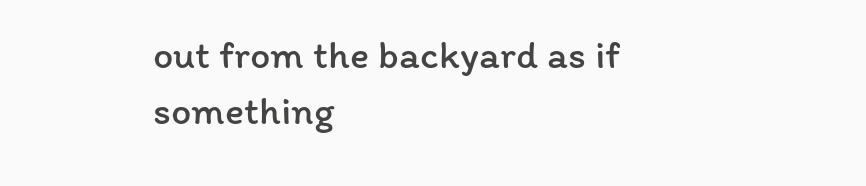out from the backyard as if something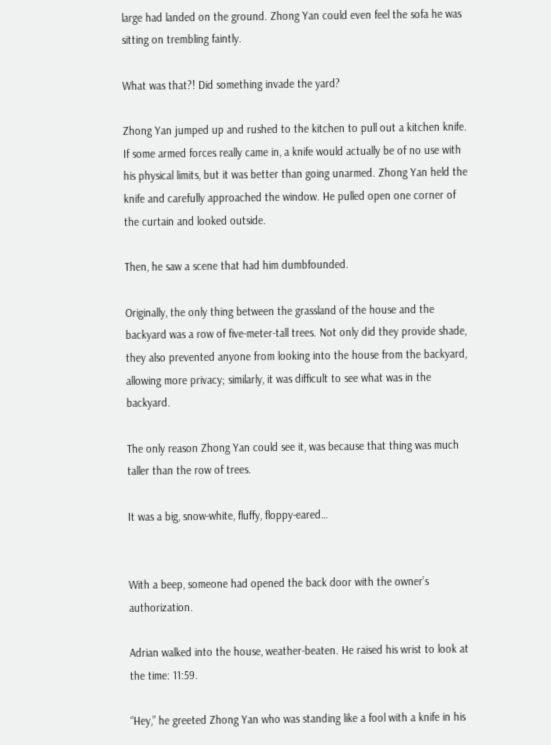large had landed on the ground. Zhong Yan could even feel the sofa he was sitting on trembling faintly.

What was that?! Did something invade the yard?

Zhong Yan jumped up and rushed to the kitchen to pull out a kitchen knife. If some armed forces really came in, a knife would actually be of no use with his physical limits, but it was better than going unarmed. Zhong Yan held the knife and carefully approached the window. He pulled open one corner of the curtain and looked outside.

Then, he saw a scene that had him dumbfounded.

Originally, the only thing between the grassland of the house and the backyard was a row of five-meter-tall trees. Not only did they provide shade, they also prevented anyone from looking into the house from the backyard, allowing more privacy; similarly, it was difficult to see what was in the backyard.

The only reason Zhong Yan could see it, was because that thing was much taller than the row of trees.

It was a big, snow-white, fluffy, floppy-eared…


With a beep, someone had opened the back door with the owner’s authorization.

Adrian walked into the house, weather-beaten. He raised his wrist to look at the time: 11:59.

“Hey,” he greeted Zhong Yan who was standing like a fool with a knife in his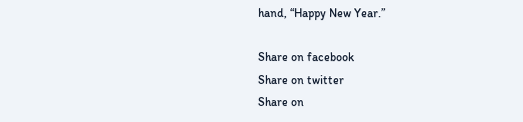hand, “Happy New Year.”

Share on facebook
Share on twitter
Share on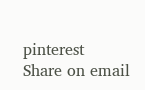pinterest
Share on email